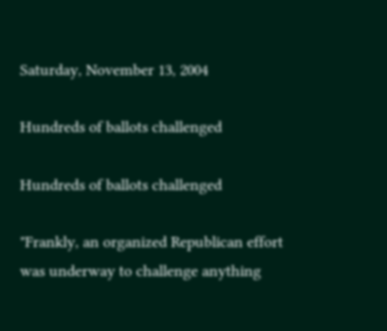Saturday, November 13, 2004

Hundreds of ballots challenged

Hundreds of ballots challenged

"Frankly, an organized Republican effort was underway to challenge anything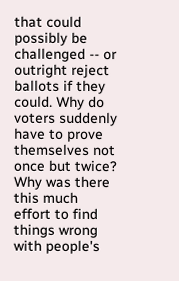that could possibly be challenged -- or outright reject ballots if they could. Why do voters suddenly have to prove themselves not once but twice? Why was there this much effort to find things wrong with people's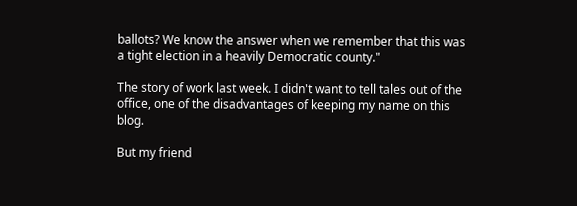ballots? We know the answer when we remember that this was a tight election in a heavily Democratic county."

The story of work last week. I didn't want to tell tales out of the office, one of the disadvantages of keeping my name on this blog.

But my friend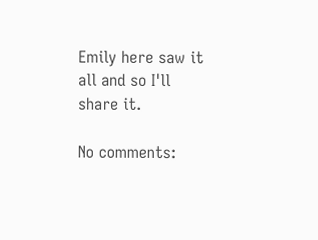Emily here saw it all and so I'll share it.

No comments: